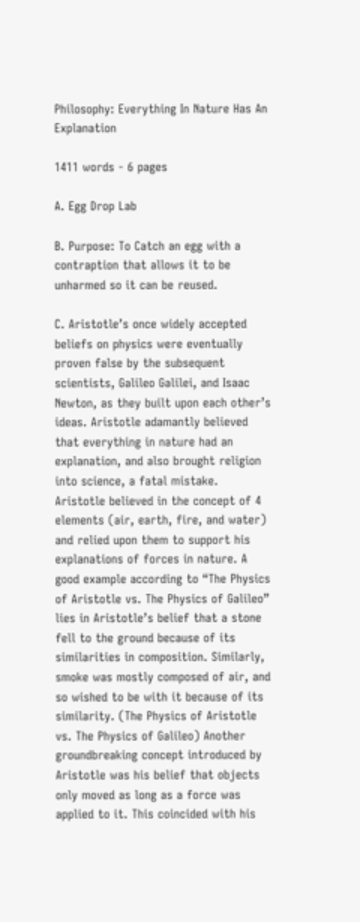Philosophy: Everything In Nature Has An Explanation

1411 words - 6 pages

A. Egg Drop Lab

B. Purpose: To Catch an egg with a contraption that allows it to be unharmed so it can be reused.

C. Aristotle’s once widely accepted beliefs on physics were eventually proven false by the subsequent scientists, Galileo Galilei, and Isaac Newton, as they built upon each other’s ideas. Aristotle adamantly believed that everything in nature had an explanation, and also brought religion into science, a fatal mistake. Aristotle believed in the concept of 4 elements (air, earth, fire, and water) and relied upon them to support his explanations of forces in nature. A good example according to “The Physics of Aristotle vs. The Physics of Galileo” lies in Aristotle’s belief that a stone fell to the ground because of its similarities in composition. Similarly, smoke was mostly composed of air, and so wished to be with it because of its similarity. (The Physics of Aristotle vs. The Physics of Galileo) Another groundbreaking concept introduced by Aristotle was his belief that objects only moved as long as a force was applied to it. This coincided with his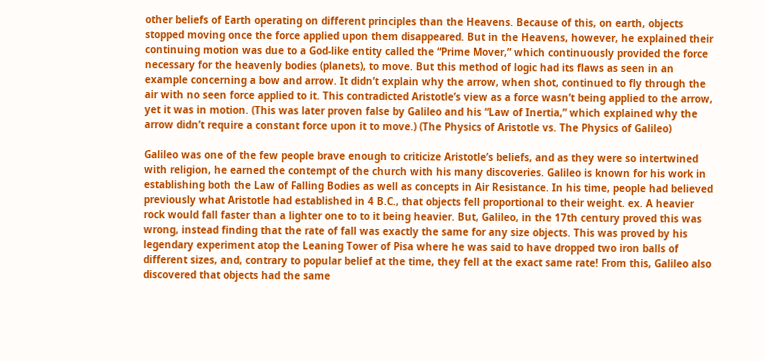other beliefs of Earth operating on different principles than the Heavens. Because of this, on earth, objects stopped moving once the force applied upon them disappeared. But in the Heavens, however, he explained their continuing motion was due to a God-like entity called the “Prime Mover,” which continuously provided the force necessary for the heavenly bodies (planets), to move. But this method of logic had its flaws as seen in an example concerning a bow and arrow. It didn’t explain why the arrow, when shot, continued to fly through the air with no seen force applied to it. This contradicted Aristotle’s view as a force wasn’t being applied to the arrow, yet it was in motion. (This was later proven false by Galileo and his “Law of Inertia,” which explained why the arrow didn’t require a constant force upon it to move.) (The Physics of Aristotle vs. The Physics of Galileo)

Galileo was one of the few people brave enough to criticize Aristotle’s beliefs, and as they were so intertwined with religion, he earned the contempt of the church with his many discoveries. Galileo is known for his work in establishing both the Law of Falling Bodies as well as concepts in Air Resistance. In his time, people had believed previously what Aristotle had established in 4 B.C., that objects fell proportional to their weight. ex. A heavier rock would fall faster than a lighter one to to it being heavier. But, Galileo, in the 17th century proved this was wrong, instead finding that the rate of fall was exactly the same for any size objects. This was proved by his legendary experiment atop the Leaning Tower of Pisa where he was said to have dropped two iron balls of different sizes, and, contrary to popular belief at the time, they fell at the exact same rate! From this, Galileo also discovered that objects had the same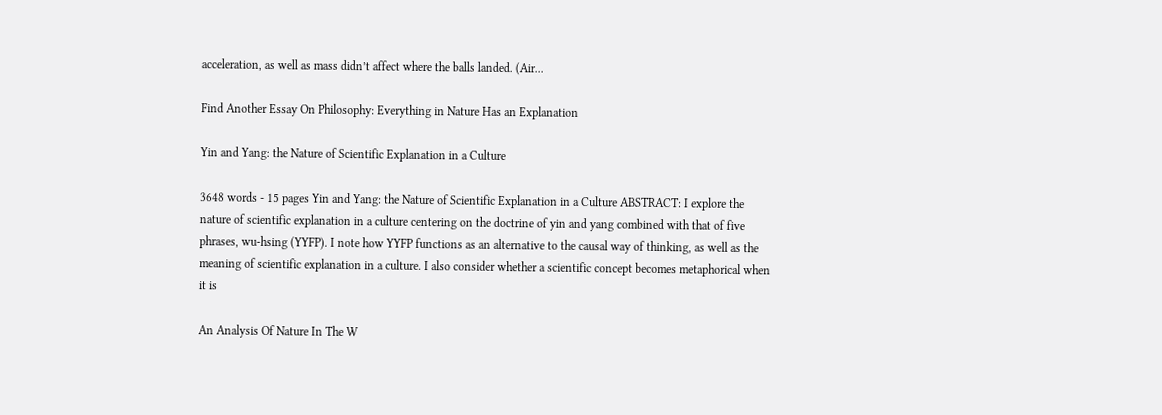acceleration, as well as mass didn’t affect where the balls landed. (Air...

Find Another Essay On Philosophy: Everything in Nature Has an Explanation

Yin and Yang: the Nature of Scientific Explanation in a Culture

3648 words - 15 pages Yin and Yang: the Nature of Scientific Explanation in a Culture ABSTRACT: I explore the nature of scientific explanation in a culture centering on the doctrine of yin and yang combined with that of five phrases, wu-hsing (YYFP). I note how YYFP functions as an alternative to the causal way of thinking, as well as the meaning of scientific explanation in a culture. I also consider whether a scientific concept becomes metaphorical when it is

An Analysis Of Nature In The W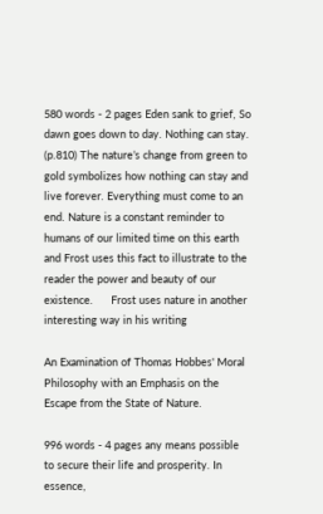580 words - 2 pages Eden sank to grief, So dawn goes down to day. Nothing can stay. (p.810) The nature’s change from green to gold symbolizes how nothing can stay and live forever. Everything must come to an end. Nature is a constant reminder to humans of our limited time on this earth and Frost uses this fact to illustrate to the reader the power and beauty of our existence.      Frost uses nature in another interesting way in his writing

An Examination of Thomas Hobbes' Moral Philosophy with an Emphasis on the Escape from the State of Nature.

996 words - 4 pages any means possible to secure their life and prosperity. In essence,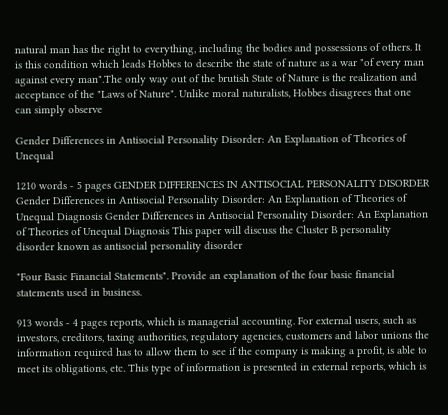natural man has the right to everything, including the bodies and possessions of others. It is this condition which leads Hobbes to describe the state of nature as a war "of every man against every man".The only way out of the brutish State of Nature is the realization and acceptance of the "Laws of Nature". Unlike moral naturalists, Hobbes disagrees that one can simply observe

Gender Differences in Antisocial Personality Disorder: An Explanation of Theories of Unequal

1210 words - 5 pages GENDER DIFFERENCES IN ANTISOCIAL PERSONALITY DISORDER Gender Differences in Antisocial Personality Disorder: An Explanation of Theories of Unequal Diagnosis Gender Differences in Antisocial Personality Disorder: An Explanation of Theories of Unequal Diagnosis This paper will discuss the Cluster B personality disorder known as antisocial personality disorder

"Four Basic Financial Statements". Provide an explanation of the four basic financial statements used in business.

913 words - 4 pages reports, which is managerial accounting. For external users, such as investors, creditors, taxing authorities, regulatory agencies, customers and labor unions the information required has to allow them to see if the company is making a profit, is able to meet its obligations, etc. This type of information is presented in external reports, which is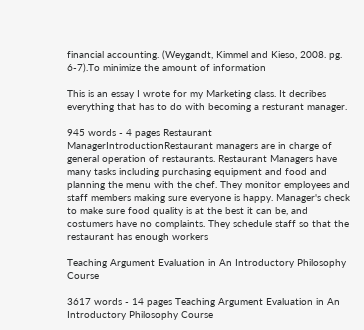financial accounting. (Weygandt, Kimmel and Kieso, 2008. pg. 6-7).To minimize the amount of information

This is an essay I wrote for my Marketing class. It decribes everything that has to do with becoming a resturant manager.

945 words - 4 pages Restaurant ManagerIntroductionRestaurant managers are in charge of general operation of restaurants. Restaurant Managers have many tasks including purchasing equipment and food and planning the menu with the chef. They monitor employees and staff members making sure everyone is happy. Manager's check to make sure food quality is at the best it can be, and costumers have no complaints. They schedule staff so that the restaurant has enough workers

Teaching Argument Evaluation in An Introductory Philosophy Course

3617 words - 14 pages Teaching Argument Evaluation in An Introductory Philosophy Course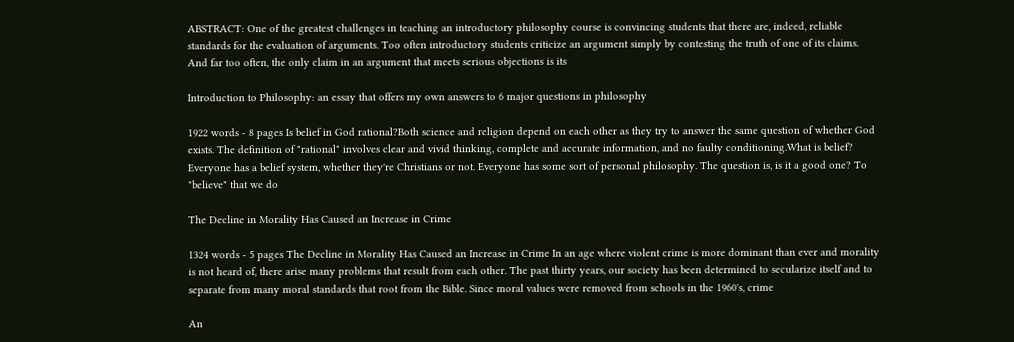ABSTRACT: One of the greatest challenges in teaching an introductory philosophy course is convincing students that there are, indeed, reliable standards for the evaluation of arguments. Too often introductory students criticize an argument simply by contesting the truth of one of its claims. And far too often, the only claim in an argument that meets serious objections is its

Introduction to Philosophy: an essay that offers my own answers to 6 major questions in philosophy

1922 words - 8 pages Is belief in God rational?Both science and religion depend on each other as they try to answer the same question of whether God exists. The definition of "rational" involves clear and vivid thinking, complete and accurate information, and no faulty conditioning.What is belief? Everyone has a belief system, whether they're Christians or not. Everyone has some sort of personal philosophy. The question is, is it a good one? To "believe" that we do

The Decline in Morality Has Caused an Increase in Crime

1324 words - 5 pages The Decline in Morality Has Caused an Increase in Crime In an age where violent crime is more dominant than ever and morality is not heard of, there arise many problems that result from each other. The past thirty years, our society has been determined to secularize itself and to separate from many moral standards that root from the Bible. Since moral values were removed from schools in the 1960's, crime

An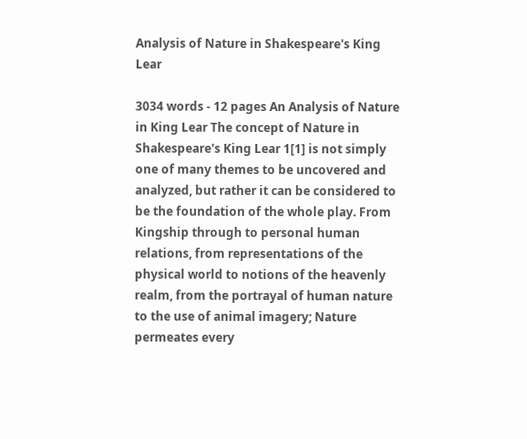Analysis of Nature in Shakespeare's King Lear

3034 words - 12 pages An Analysis of Nature in King Lear The concept of Nature in Shakespeare's King Lear 1[1] is not simply one of many themes to be uncovered and analyzed, but rather it can be considered to be the foundation of the whole play. From Kingship through to personal human relations, from representations of the physical world to notions of the heavenly realm, from the portrayal of human nature to the use of animal imagery; Nature permeates every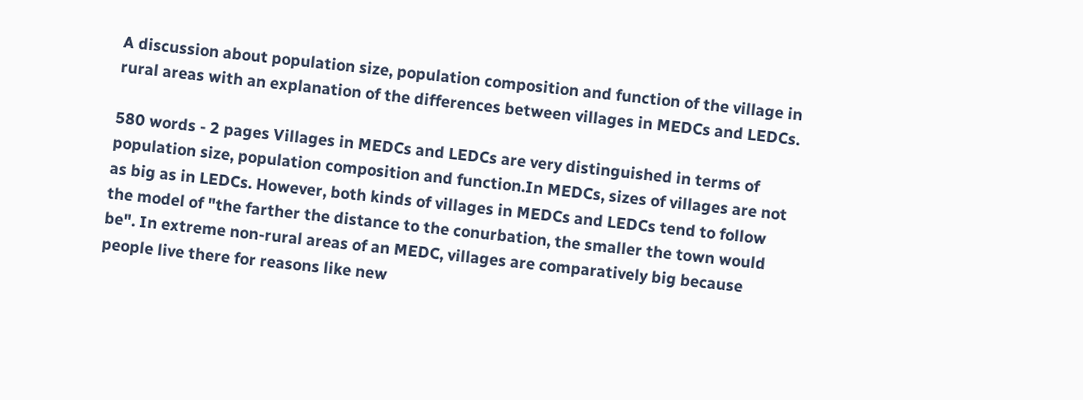A discussion about population size, population composition and function of the village in rural areas with an explanation of the differences between villages in MEDCs and LEDCs.

580 words - 2 pages Villages in MEDCs and LEDCs are very distinguished in terms of population size, population composition and function.In MEDCs, sizes of villages are not as big as in LEDCs. However, both kinds of villages in MEDCs and LEDCs tend to follow the model of "the farther the distance to the conurbation, the smaller the town would be". In extreme non-rural areas of an MEDC, villages are comparatively big because people live there for reasons like new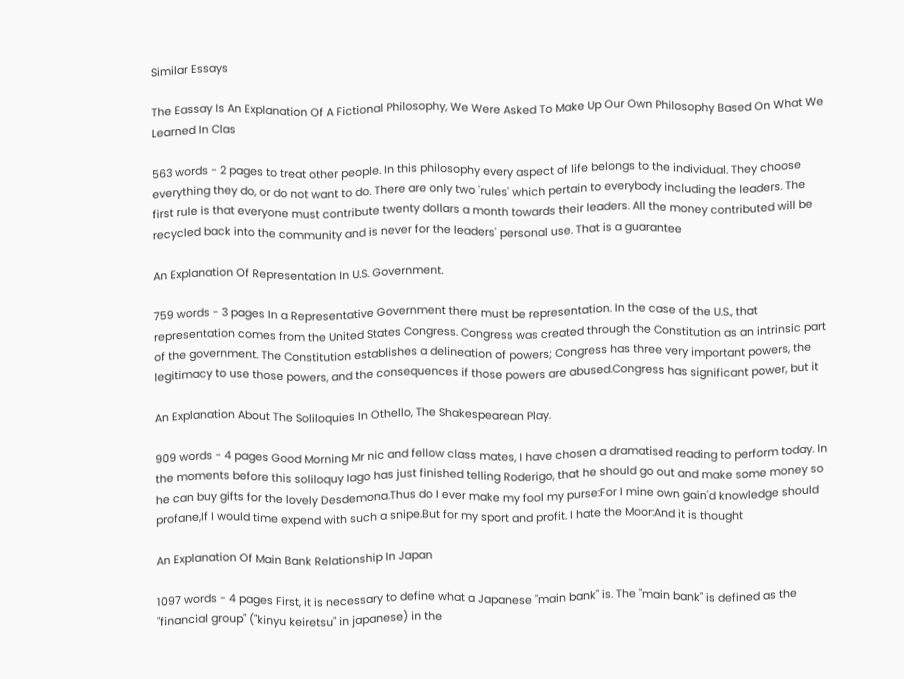Similar Essays

The Eassay Is An Explanation Of A Fictional Philosophy, We Were Asked To Make Up Our Own Philosophy Based On What We Learned In Clas

563 words - 2 pages to treat other people. In this philosophy every aspect of life belongs to the individual. They choose everything they do, or do not want to do. There are only two 'rules' which pertain to everybody including the leaders. The first rule is that everyone must contribute twenty dollars a month towards their leaders. All the money contributed will be recycled back into the community and is never for the leaders' personal use. That is a guarantee

An Explanation Of Representation In U.S. Government.

759 words - 3 pages In a Representative Government there must be representation. In the case of the U.S., that representation comes from the United States Congress. Congress was created through the Constitution as an intrinsic part of the government. The Constitution establishes a delineation of powers; Congress has three very important powers, the legitimacy to use those powers, and the consequences if those powers are abused.Congress has significant power, but it

An Explanation About The Soliloquies In Othello, The Shakespearean Play.

909 words - 4 pages Good Morning Mr nic and fellow class mates, I have chosen a dramatised reading to perform today. In the moments before this soliloquy Iago has just finished telling Roderigo, that he should go out and make some money so he can buy gifts for the lovely Desdemona.Thus do I ever make my fool my purse:For I mine own gain'd knowledge should profane,If I would time expend with such a snipe.But for my sport and profit. I hate the Moor:And it is thought

An Explanation Of Main Bank Relationship In Japan

1097 words - 4 pages First, it is necessary to define what a Japanese "main bank" is. The "main bank" is defined as the "financial group" ("kinyu keiretsu" in japanese) in the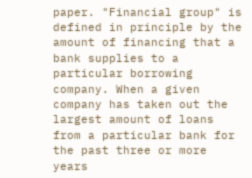paper. "Financial group" is defined in principle by the amount of financing that a bank supplies to a particular borrowing company. When a given company has taken out the largest amount of loans from a particular bank for the past three or more years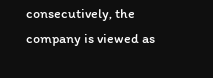consecutively, the company is viewed as